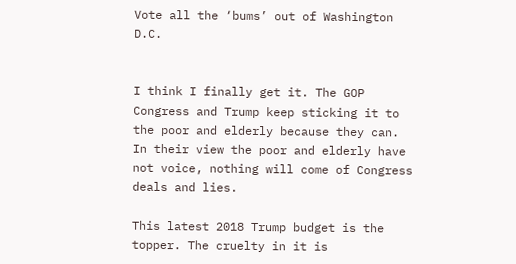Vote all the ‘bums’ out of Washington D.C.


I think I finally get it. The GOP Congress and Trump keep sticking it to the poor and elderly because they can. In their view the poor and elderly have not voice, nothing will come of Congress deals and lies.

This latest 2018 Trump budget is the topper. The cruelty in it is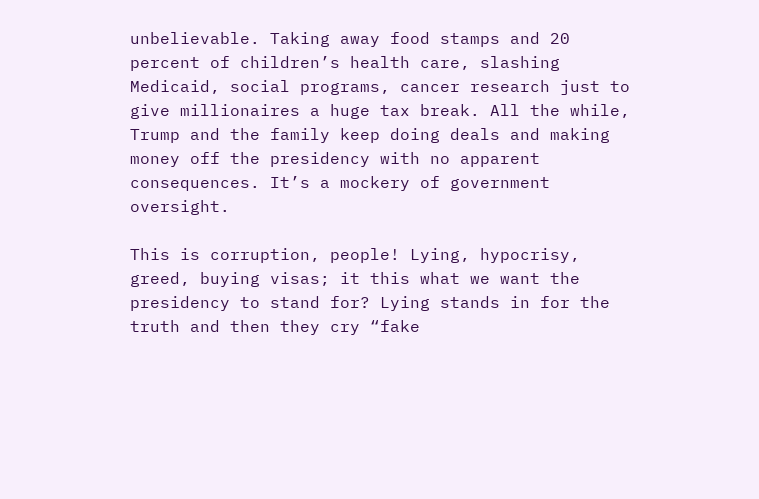unbelievable. Taking away food stamps and 20 percent of children’s health care, slashing Medicaid, social programs, cancer research just to give millionaires a huge tax break. All the while, Trump and the family keep doing deals and making money off the presidency with no apparent consequences. It’s a mockery of government oversight.

This is corruption, people! Lying, hypocrisy, greed, buying visas; it this what we want the presidency to stand for? Lying stands in for the truth and then they cry “fake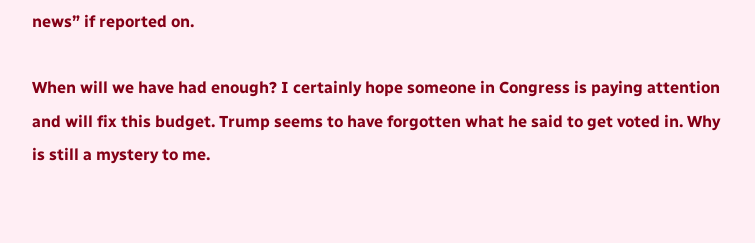news” if reported on.

When will we have had enough? I certainly hope someone in Congress is paying attention and will fix this budget. Trump seems to have forgotten what he said to get voted in. Why is still a mystery to me.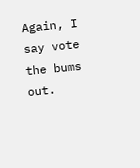Again, I say vote the bums out.